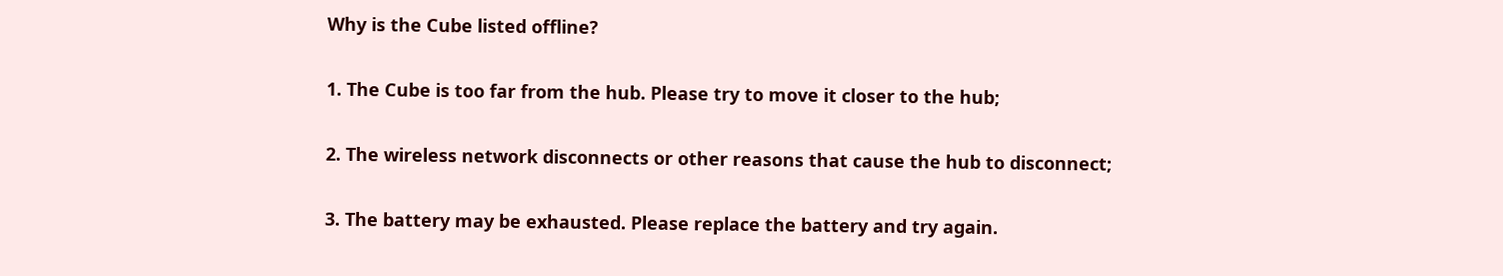Why is the Cube listed offline?

1. The Cube is too far from the hub. Please try to move it closer to the hub;

2. The wireless network disconnects or other reasons that cause the hub to disconnect;

3. The battery may be exhausted. Please replace the battery and try again.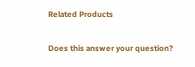Related Products

Does this answer your question?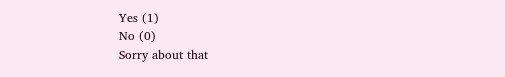Yes (1)
No (0)
Sorry about that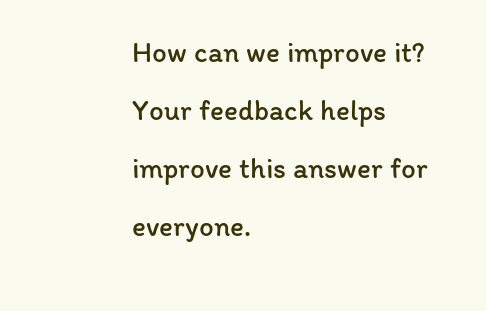How can we improve it?
Your feedback helps improve this answer for everyone.